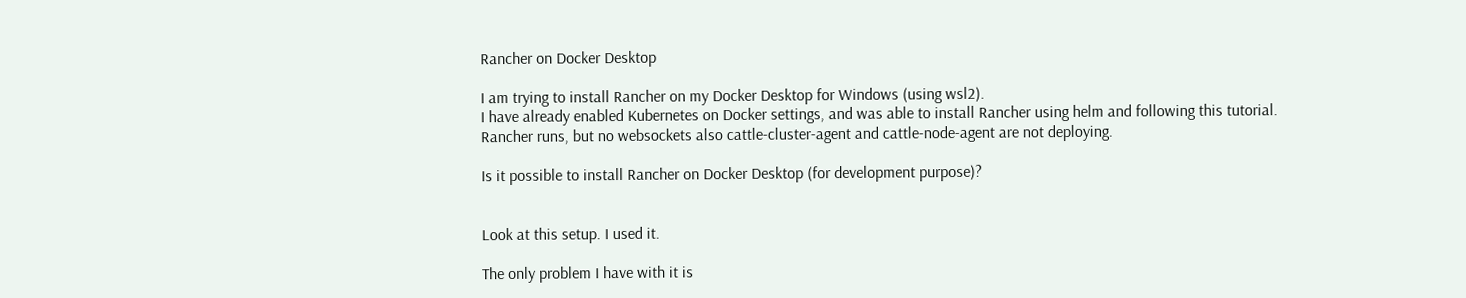Rancher on Docker Desktop

I am trying to install Rancher on my Docker Desktop for Windows (using wsl2).
I have already enabled Kubernetes on Docker settings, and was able to install Rancher using helm and following this tutorial.
Rancher runs, but no websockets also cattle-cluster-agent and cattle-node-agent are not deploying.

Is it possible to install Rancher on Docker Desktop (for development purpose)?


Look at this setup. I used it.

The only problem I have with it is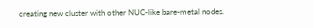creating new cluster with other NUC-like bare-metal nodes.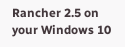Rancher 2.5 on your Windows 10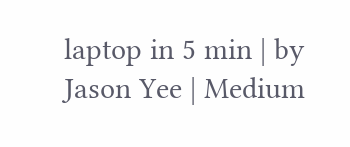laptop in 5 min | by Jason Yee | Medium